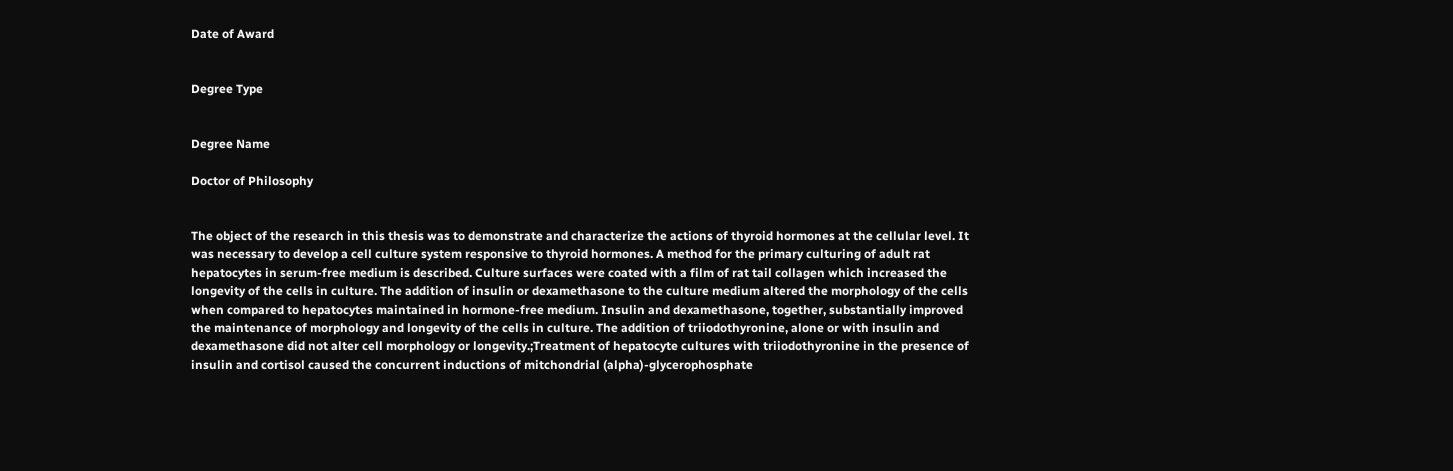Date of Award


Degree Type


Degree Name

Doctor of Philosophy


The object of the research in this thesis was to demonstrate and characterize the actions of thyroid hormones at the cellular level. It was necessary to develop a cell culture system responsive to thyroid hormones. A method for the primary culturing of adult rat hepatocytes in serum-free medium is described. Culture surfaces were coated with a film of rat tail collagen which increased the longevity of the cells in culture. The addition of insulin or dexamethasone to the culture medium altered the morphology of the cells when compared to hepatocytes maintained in hormone-free medium. Insulin and dexamethasone, together, substantially improved the maintenance of morphology and longevity of the cells in culture. The addition of triiodothyronine, alone or with insulin and dexamethasone did not alter cell morphology or longevity.;Treatment of hepatocyte cultures with triiodothyronine in the presence of insulin and cortisol caused the concurrent inductions of mitchondrial (alpha)-glycerophosphate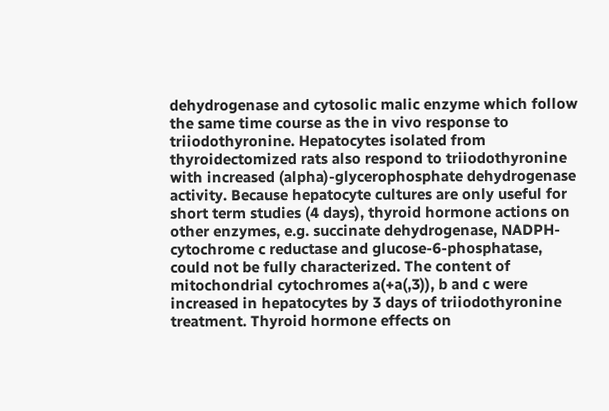dehydrogenase and cytosolic malic enzyme which follow the same time course as the in vivo response to triiodothyronine. Hepatocytes isolated from thyroidectomized rats also respond to triiodothyronine with increased (alpha)-glycerophosphate dehydrogenase activity. Because hepatocyte cultures are only useful for short term studies (4 days), thyroid hormone actions on other enzymes, e.g. succinate dehydrogenase, NADPH-cytochrome c reductase and glucose-6-phosphatase, could not be fully characterized. The content of mitochondrial cytochromes a(+a(,3)), b and c were increased in hepatocytes by 3 days of triiodothyronine treatment. Thyroid hormone effects on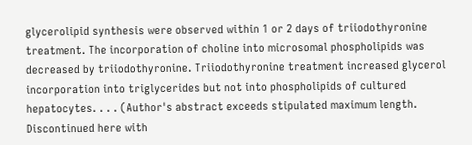glycerolipid synthesis were observed within 1 or 2 days of triiodothyronine treatment. The incorporation of choline into microsomal phospholipids was decreased by triiodothyronine. Triiodothyronine treatment increased glycerol incorporation into triglycerides but not into phospholipids of cultured hepatocytes. . . . (Author's abstract exceeds stipulated maximum length. Discontinued here with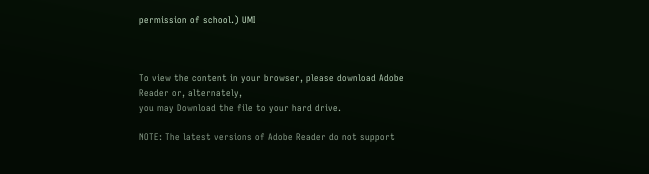permission of school.) UMI



To view the content in your browser, please download Adobe Reader or, alternately,
you may Download the file to your hard drive.

NOTE: The latest versions of Adobe Reader do not support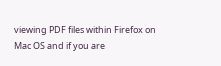viewing PDF files within Firefox on Mac OS and if you are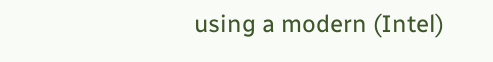using a modern (Intel)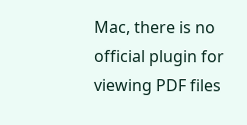Mac, there is no official plugin for viewing PDF files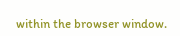within the browser window.